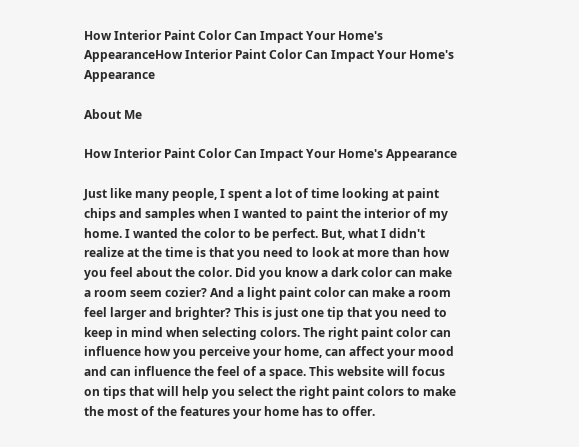How Interior Paint Color Can Impact Your Home's AppearanceHow Interior Paint Color Can Impact Your Home's Appearance

About Me

How Interior Paint Color Can Impact Your Home's Appearance

Just like many people, I spent a lot of time looking at paint chips and samples when I wanted to paint the interior of my home. I wanted the color to be perfect. But, what I didn't realize at the time is that you need to look at more than how you feel about the color. Did you know a dark color can make a room seem cozier? And a light paint color can make a room feel larger and brighter? This is just one tip that you need to keep in mind when selecting colors. The right paint color can influence how you perceive your home, can affect your mood and can influence the feel of a space. This website will focus on tips that will help you select the right paint colors to make the most of the features your home has to offer.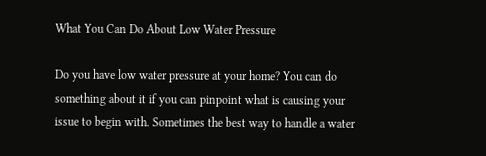What You Can Do About Low Water Pressure

Do you have low water pressure at your home? You can do something about it if you can pinpoint what is causing your issue to begin with. Sometimes the best way to handle a water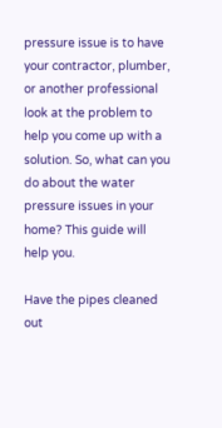pressure issue is to have your contractor, plumber, or another professional look at the problem to help you come up with a solution. So, what can you do about the water pressure issues in your home? This guide will help you.

Have the pipes cleaned out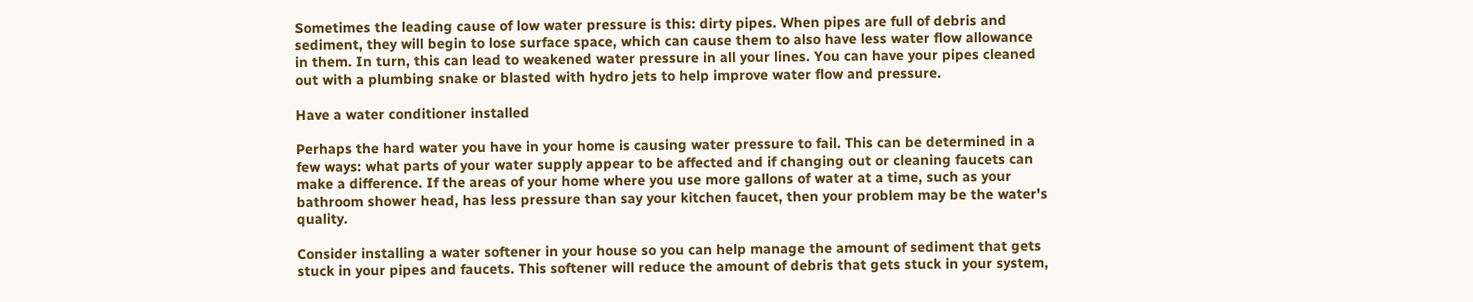Sometimes the leading cause of low water pressure is this: dirty pipes. When pipes are full of debris and sediment, they will begin to lose surface space, which can cause them to also have less water flow allowance in them. In turn, this can lead to weakened water pressure in all your lines. You can have your pipes cleaned out with a plumbing snake or blasted with hydro jets to help improve water flow and pressure.

Have a water conditioner installed

Perhaps the hard water you have in your home is causing water pressure to fail. This can be determined in a few ways: what parts of your water supply appear to be affected and if changing out or cleaning faucets can make a difference. If the areas of your home where you use more gallons of water at a time, such as your bathroom shower head, has less pressure than say your kitchen faucet, then your problem may be the water's quality.

Consider installing a water softener in your house so you can help manage the amount of sediment that gets stuck in your pipes and faucets. This softener will reduce the amount of debris that gets stuck in your system,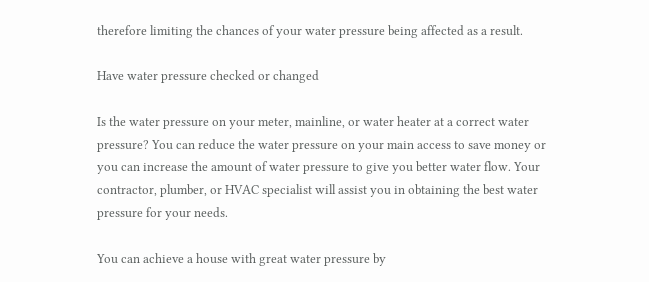therefore limiting the chances of your water pressure being affected as a result.

Have water pressure checked or changed

Is the water pressure on your meter, mainline, or water heater at a correct water pressure? You can reduce the water pressure on your main access to save money or you can increase the amount of water pressure to give you better water flow. Your contractor, plumber, or HVAC specialist will assist you in obtaining the best water pressure for your needs.

You can achieve a house with great water pressure by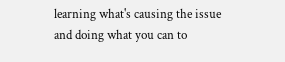learning what's causing the issue and doing what you can to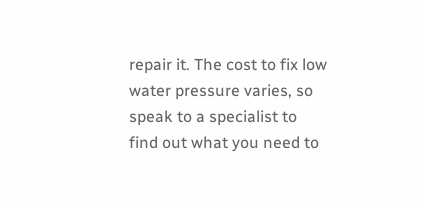repair it. The cost to fix low water pressure varies, so speak to a specialist to find out what you need to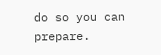do so you can prepare.